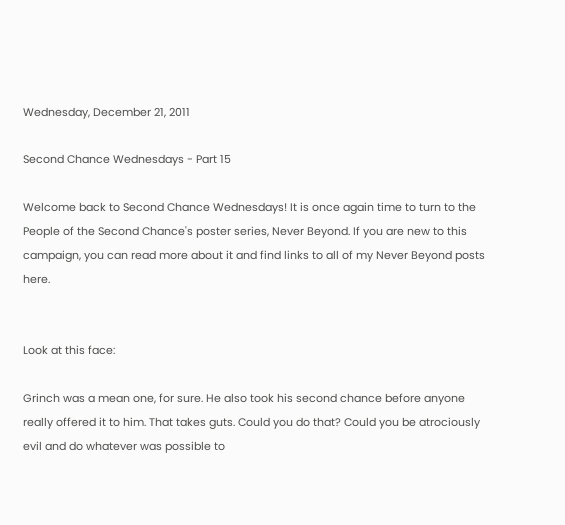Wednesday, December 21, 2011

Second Chance Wednesdays - Part 15

Welcome back to Second Chance Wednesdays! It is once again time to turn to the People of the Second Chance's poster series, Never Beyond. If you are new to this campaign, you can read more about it and find links to all of my Never Beyond posts here.


Look at this face:

Grinch was a mean one, for sure. He also took his second chance before anyone really offered it to him. That takes guts. Could you do that? Could you be atrociously evil and do whatever was possible to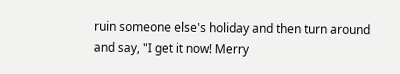ruin someone else's holiday and then turn around and say, "I get it now! Merry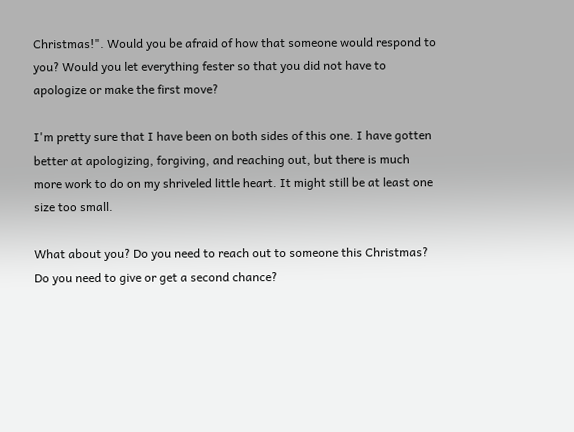Christmas!". Would you be afraid of how that someone would respond to you? Would you let everything fester so that you did not have to apologize or make the first move?

I'm pretty sure that I have been on both sides of this one. I have gotten better at apologizing, forgiving, and reaching out, but there is much more work to do on my shriveled little heart. It might still be at least one size too small.

What about you? Do you need to reach out to someone this Christmas? Do you need to give or get a second chance?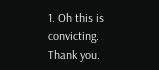1. Oh this is convicting. Thank you.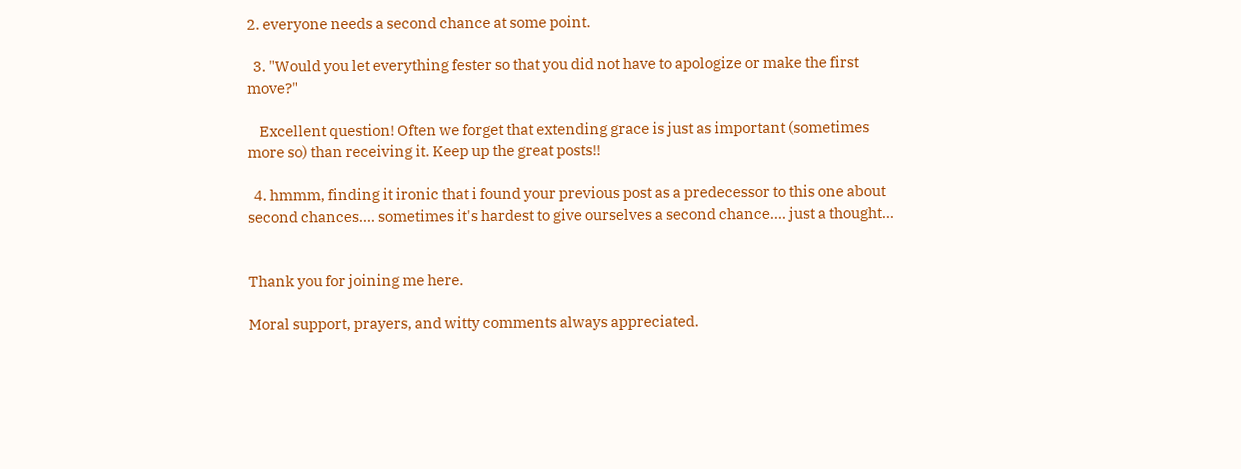2. everyone needs a second chance at some point.

  3. "Would you let everything fester so that you did not have to apologize or make the first move?"

    Excellent question! Often we forget that extending grace is just as important (sometimes more so) than receiving it. Keep up the great posts!!

  4. hmmm, finding it ironic that i found your previous post as a predecessor to this one about second chances.... sometimes it's hardest to give ourselves a second chance.... just a thought...


Thank you for joining me here.

Moral support, prayers, and witty comments always appreciated.